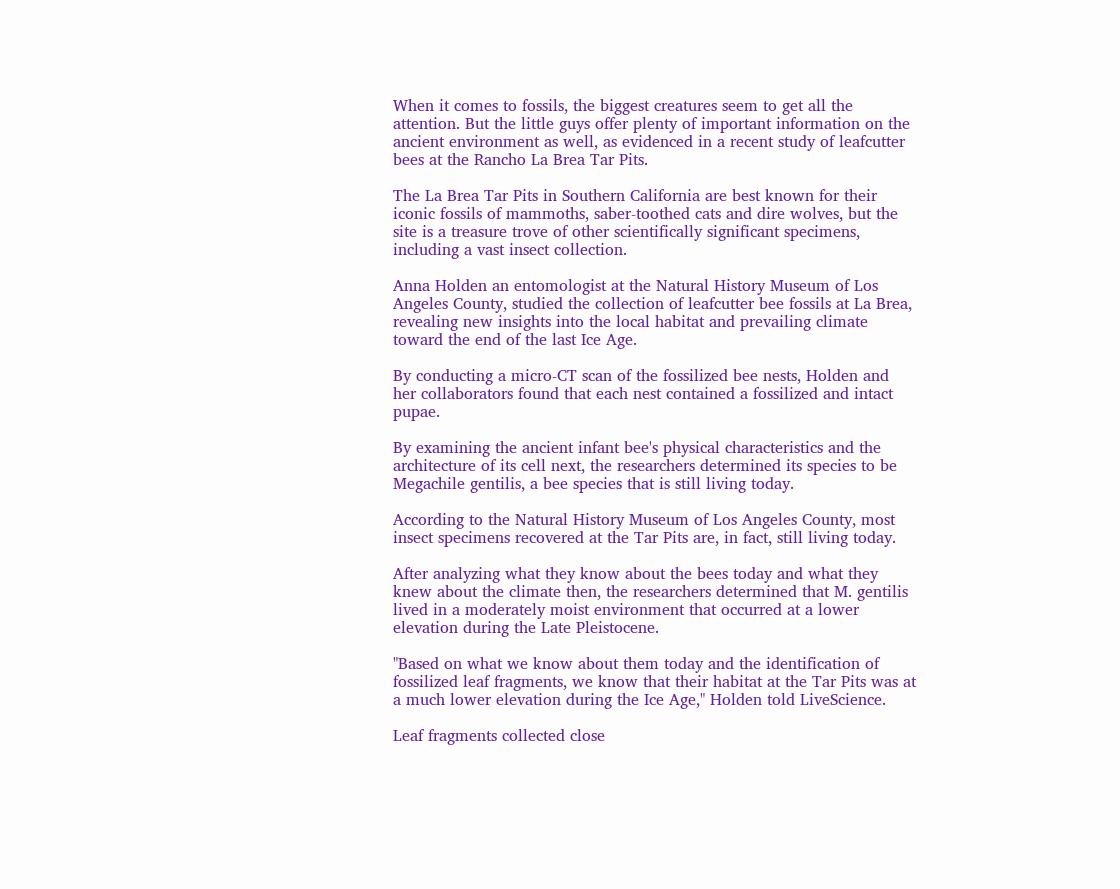When it comes to fossils, the biggest creatures seem to get all the attention. But the little guys offer plenty of important information on the ancient environment as well, as evidenced in a recent study of leafcutter bees at the Rancho La Brea Tar Pits.

The La Brea Tar Pits in Southern California are best known for their iconic fossils of mammoths, saber-toothed cats and dire wolves, but the site is a treasure trove of other scientifically significant specimens, including a vast insect collection.

Anna Holden an entomologist at the Natural History Museum of Los Angeles County, studied the collection of leafcutter bee fossils at La Brea, revealing new insights into the local habitat and prevailing climate toward the end of the last Ice Age.

By conducting a micro-CT scan of the fossilized bee nests, Holden and her collaborators found that each nest contained a fossilized and intact pupae.

By examining the ancient infant bee's physical characteristics and the architecture of its cell next, the researchers determined its species to be Megachile gentilis, a bee species that is still living today.

According to the Natural History Museum of Los Angeles County, most insect specimens recovered at the Tar Pits are, in fact, still living today.

After analyzing what they know about the bees today and what they knew about the climate then, the researchers determined that M. gentilis lived in a moderately moist environment that occurred at a lower elevation during the Late Pleistocene.

"Based on what we know about them today and the identification of fossilized leaf fragments, we know that their habitat at the Tar Pits was at a much lower elevation during the Ice Age," Holden told LiveScience.

Leaf fragments collected close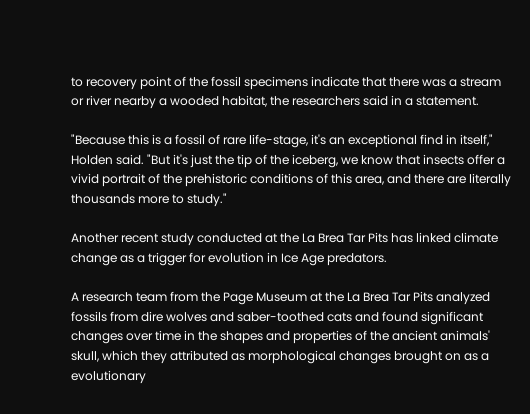to recovery point of the fossil specimens indicate that there was a stream or river nearby a wooded habitat, the researchers said in a statement.

"Because this is a fossil of rare life-stage, it's an exceptional find in itself," Holden said. "But it's just the tip of the iceberg, we know that insects offer a vivid portrait of the prehistoric conditions of this area, and there are literally thousands more to study."

Another recent study conducted at the La Brea Tar Pits has linked climate change as a trigger for evolution in Ice Age predators.

A research team from the Page Museum at the La Brea Tar Pits analyzed fossils from dire wolves and saber-toothed cats and found significant changes over time in the shapes and properties of the ancient animals' skull, which they attributed as morphological changes brought on as a evolutionary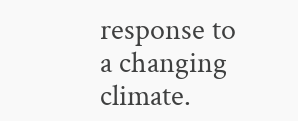response to a changing climate.